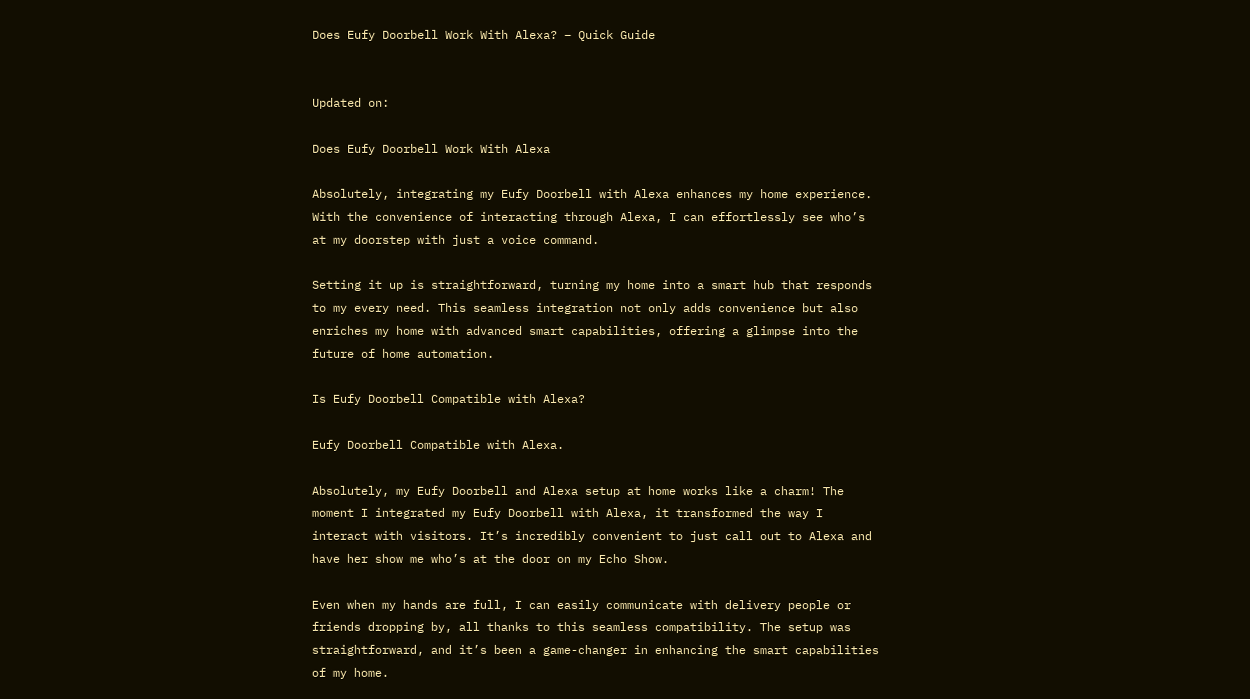Does Eufy Doorbell Work With Alexa? – Quick Guide


Updated on:

Does Eufy Doorbell Work With Alexa

Absolutely, integrating my Eufy Doorbell with Alexa enhances my home experience. With the convenience of interacting through Alexa, I can effortlessly see who’s at my doorstep with just a voice command.

Setting it up is straightforward, turning my home into a smart hub that responds to my every need. This seamless integration not only adds convenience but also enriches my home with advanced smart capabilities, offering a glimpse into the future of home automation.

Is Eufy Doorbell Compatible with Alexa?

Eufy Doorbell Compatible with Alexa.

Absolutely, my Eufy Doorbell and Alexa setup at home works like a charm! The moment I integrated my Eufy Doorbell with Alexa, it transformed the way I interact with visitors. It’s incredibly convenient to just call out to Alexa and have her show me who’s at the door on my Echo Show.

Even when my hands are full, I can easily communicate with delivery people or friends dropping by, all thanks to this seamless compatibility. The setup was straightforward, and it’s been a game-changer in enhancing the smart capabilities of my home.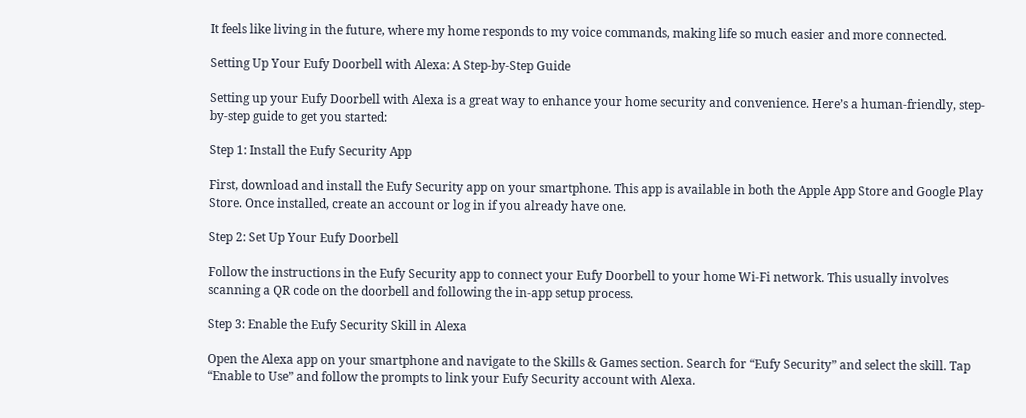It feels like living in the future, where my home responds to my voice commands, making life so much easier and more connected.

Setting Up Your Eufy Doorbell with Alexa: A Step-by-Step Guide

Setting up your Eufy Doorbell with Alexa is a great way to enhance your home security and convenience. Here’s a human-friendly, step-by-step guide to get you started:

Step 1: Install the Eufy Security App

First, download and install the Eufy Security app on your smartphone. This app is available in both the Apple App Store and Google Play Store. Once installed, create an account or log in if you already have one.

Step 2: Set Up Your Eufy Doorbell

Follow the instructions in the Eufy Security app to connect your Eufy Doorbell to your home Wi-Fi network. This usually involves scanning a QR code on the doorbell and following the in-app setup process.

Step 3: Enable the Eufy Security Skill in Alexa

Open the Alexa app on your smartphone and navigate to the Skills & Games section. Search for “Eufy Security” and select the skill. Tap “Enable to Use” and follow the prompts to link your Eufy Security account with Alexa.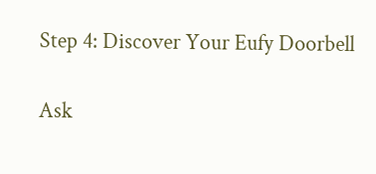Step 4: Discover Your Eufy Doorbell

Ask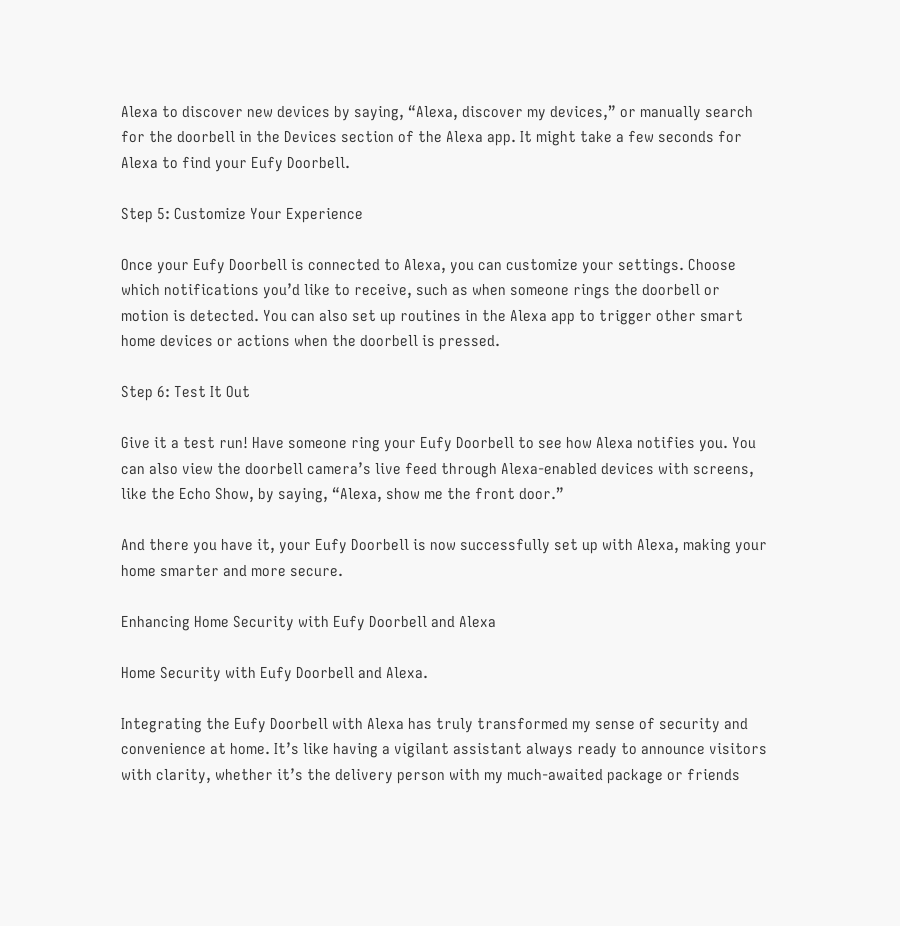Alexa to discover new devices by saying, “Alexa, discover my devices,” or manually search for the doorbell in the Devices section of the Alexa app. It might take a few seconds for Alexa to find your Eufy Doorbell.

Step 5: Customize Your Experience

Once your Eufy Doorbell is connected to Alexa, you can customize your settings. Choose which notifications you’d like to receive, such as when someone rings the doorbell or motion is detected. You can also set up routines in the Alexa app to trigger other smart home devices or actions when the doorbell is pressed.

Step 6: Test It Out

Give it a test run! Have someone ring your Eufy Doorbell to see how Alexa notifies you. You can also view the doorbell camera’s live feed through Alexa-enabled devices with screens, like the Echo Show, by saying, “Alexa, show me the front door.”

And there you have it, your Eufy Doorbell is now successfully set up with Alexa, making your home smarter and more secure.

Enhancing Home Security with Eufy Doorbell and Alexa

Home Security with Eufy Doorbell and Alexa.

Integrating the Eufy Doorbell with Alexa has truly transformed my sense of security and convenience at home. It’s like having a vigilant assistant always ready to announce visitors with clarity, whether it’s the delivery person with my much-awaited package or friends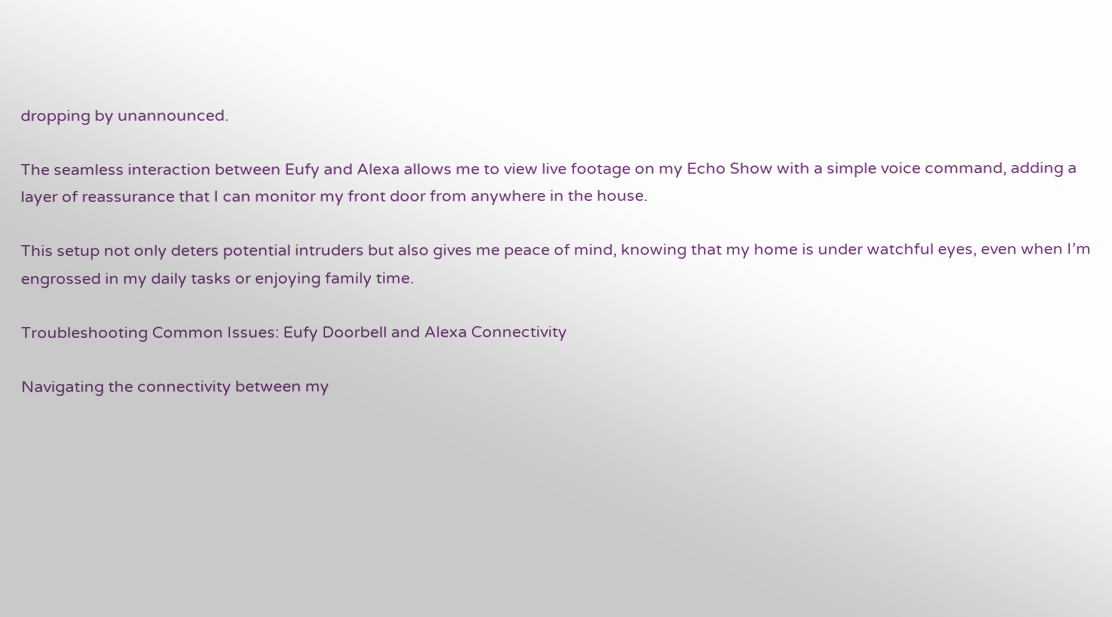dropping by unannounced.

The seamless interaction between Eufy and Alexa allows me to view live footage on my Echo Show with a simple voice command, adding a layer of reassurance that I can monitor my front door from anywhere in the house.

This setup not only deters potential intruders but also gives me peace of mind, knowing that my home is under watchful eyes, even when I’m engrossed in my daily tasks or enjoying family time.

Troubleshooting Common Issues: Eufy Doorbell and Alexa Connectivity

Navigating the connectivity between my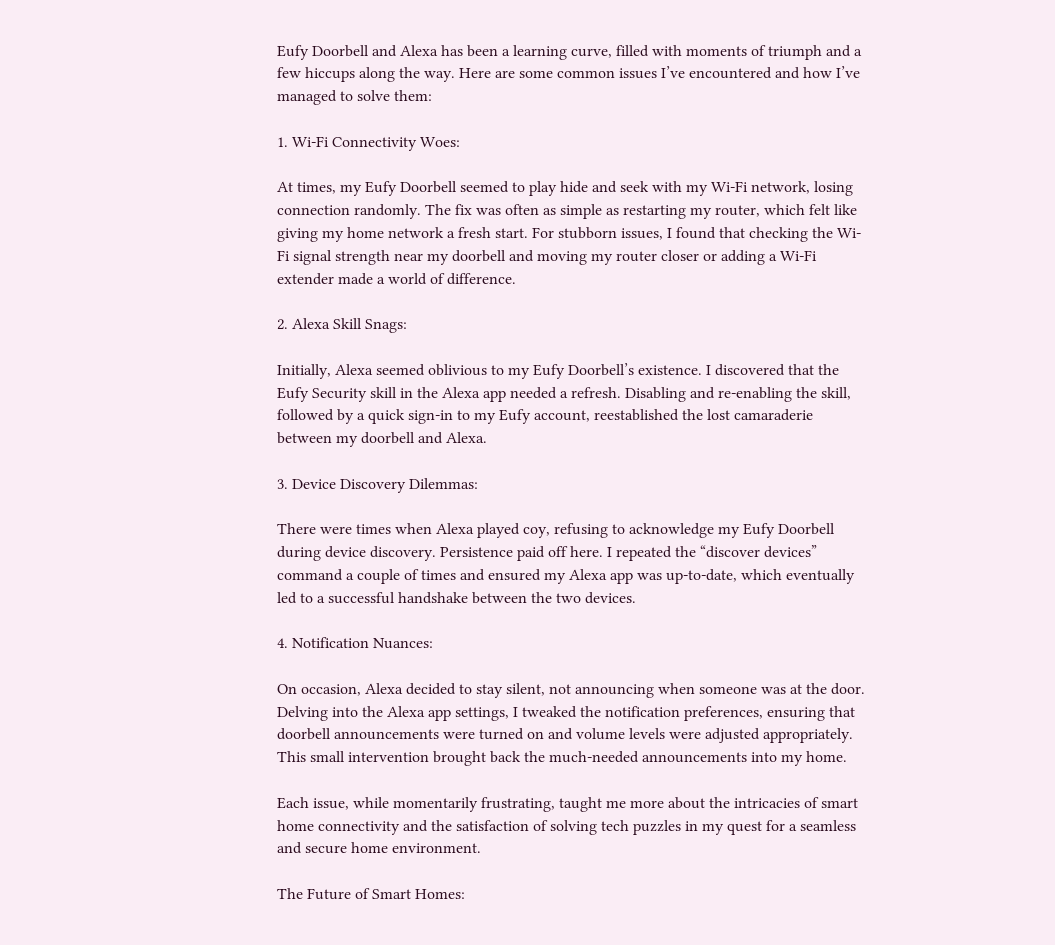Eufy Doorbell and Alexa has been a learning curve, filled with moments of triumph and a few hiccups along the way. Here are some common issues I’ve encountered and how I’ve managed to solve them:

1. Wi-Fi Connectivity Woes:

At times, my Eufy Doorbell seemed to play hide and seek with my Wi-Fi network, losing connection randomly. The fix was often as simple as restarting my router, which felt like giving my home network a fresh start. For stubborn issues, I found that checking the Wi-Fi signal strength near my doorbell and moving my router closer or adding a Wi-Fi extender made a world of difference.

2. Alexa Skill Snags:

Initially, Alexa seemed oblivious to my Eufy Doorbell’s existence. I discovered that the Eufy Security skill in the Alexa app needed a refresh. Disabling and re-enabling the skill, followed by a quick sign-in to my Eufy account, reestablished the lost camaraderie between my doorbell and Alexa.

3. Device Discovery Dilemmas:

There were times when Alexa played coy, refusing to acknowledge my Eufy Doorbell during device discovery. Persistence paid off here. I repeated the “discover devices” command a couple of times and ensured my Alexa app was up-to-date, which eventually led to a successful handshake between the two devices.

4. Notification Nuances:

On occasion, Alexa decided to stay silent, not announcing when someone was at the door. Delving into the Alexa app settings, I tweaked the notification preferences, ensuring that doorbell announcements were turned on and volume levels were adjusted appropriately. This small intervention brought back the much-needed announcements into my home.

Each issue, while momentarily frustrating, taught me more about the intricacies of smart home connectivity and the satisfaction of solving tech puzzles in my quest for a seamless and secure home environment.

The Future of Smart Homes: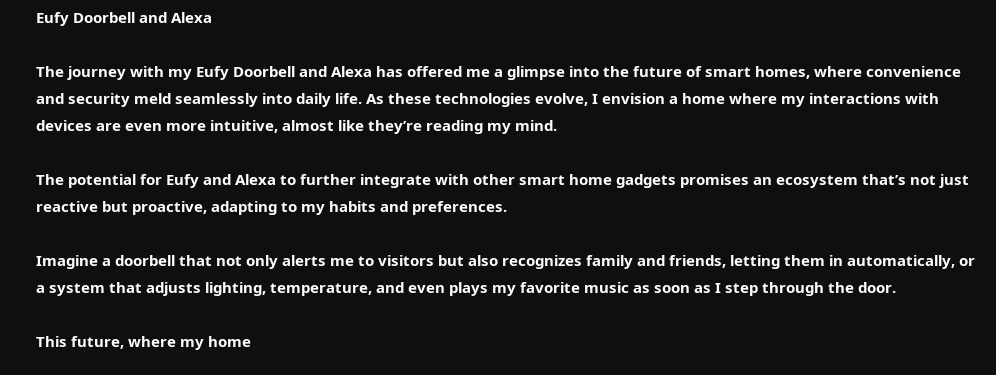Eufy Doorbell and Alexa

The journey with my Eufy Doorbell and Alexa has offered me a glimpse into the future of smart homes, where convenience and security meld seamlessly into daily life. As these technologies evolve, I envision a home where my interactions with devices are even more intuitive, almost like they’re reading my mind.

The potential for Eufy and Alexa to further integrate with other smart home gadgets promises an ecosystem that’s not just reactive but proactive, adapting to my habits and preferences.

Imagine a doorbell that not only alerts me to visitors but also recognizes family and friends, letting them in automatically, or a system that adjusts lighting, temperature, and even plays my favorite music as soon as I step through the door.

This future, where my home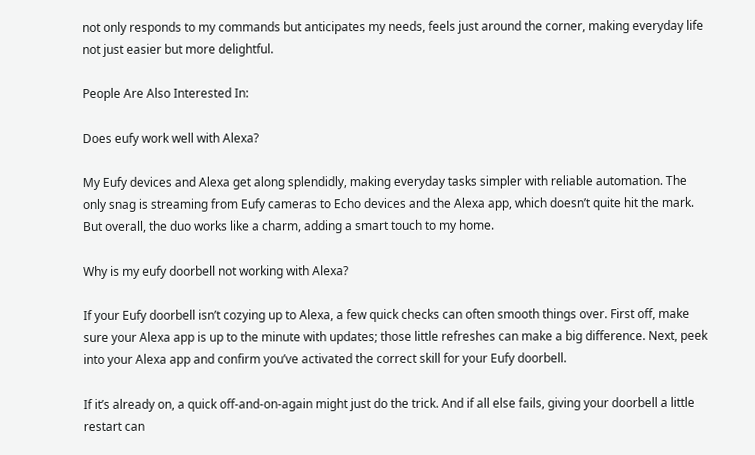not only responds to my commands but anticipates my needs, feels just around the corner, making everyday life not just easier but more delightful.

People Are Also Interested In:

Does eufy work well with Alexa?

My Eufy devices and Alexa get along splendidly, making everyday tasks simpler with reliable automation. The only snag is streaming from Eufy cameras to Echo devices and the Alexa app, which doesn’t quite hit the mark. But overall, the duo works like a charm, adding a smart touch to my home.

Why is my eufy doorbell not working with Alexa?

If your Eufy doorbell isn’t cozying up to Alexa, a few quick checks can often smooth things over. First off, make sure your Alexa app is up to the minute with updates; those little refreshes can make a big difference. Next, peek into your Alexa app and confirm you’ve activated the correct skill for your Eufy doorbell.

If it’s already on, a quick off-and-on-again might just do the trick. And if all else fails, giving your doorbell a little restart can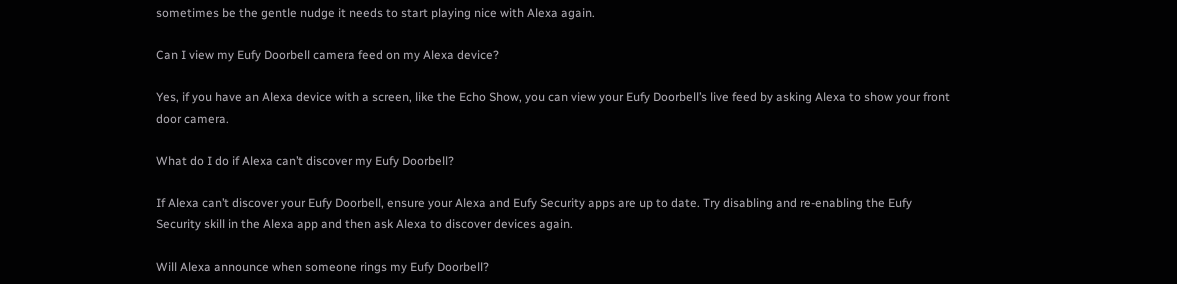sometimes be the gentle nudge it needs to start playing nice with Alexa again.

Can I view my Eufy Doorbell camera feed on my Alexa device?

Yes, if you have an Alexa device with a screen, like the Echo Show, you can view your Eufy Doorbell’s live feed by asking Alexa to show your front door camera.

What do I do if Alexa can’t discover my Eufy Doorbell?

If Alexa can’t discover your Eufy Doorbell, ensure your Alexa and Eufy Security apps are up to date. Try disabling and re-enabling the Eufy Security skill in the Alexa app and then ask Alexa to discover devices again.

Will Alexa announce when someone rings my Eufy Doorbell?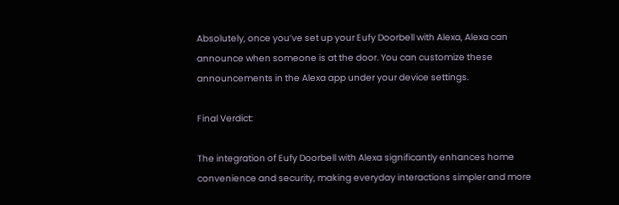Absolutely, once you’ve set up your Eufy Doorbell with Alexa, Alexa can announce when someone is at the door. You can customize these announcements in the Alexa app under your device settings.

Final Verdict:

The integration of Eufy Doorbell with Alexa significantly enhances home convenience and security, making everyday interactions simpler and more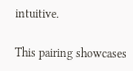intuitive.

This pairing showcases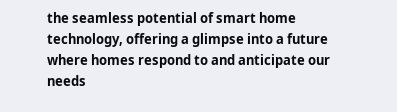the seamless potential of smart home technology, offering a glimpse into a future where homes respond to and anticipate our needs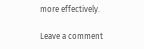more effectively.

Leave a comment